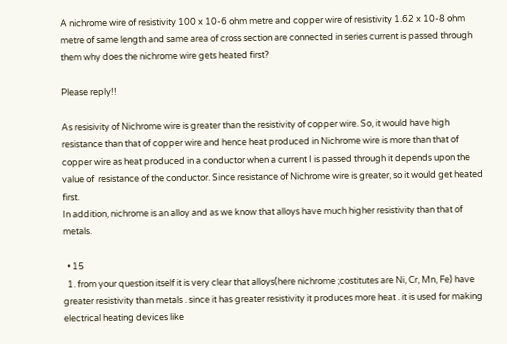A nichrome wire of resistivity 100 x 10-6 ohm metre and copper wire of resistivity 1.62 x 10-8 ohm metre of same length and same area of cross section are connected in series current is passed through them why does the nichrome wire gets heated first?

Please reply!!

As resisivity of Nichrome wire is greater than the resistivity of copper wire. So, it would have high resistance than that of copper wire and hence heat produced in Nichrome wire is more than that of copper wire as heat produced in a conductor when a current I is passed through it depends upon the value of  resistance of the conductor. Since resistance of Nichrome wire is greater, so it would get heated first.
In addition, nichrome is an alloy and as we know that alloys have much higher resistivity than that of metals.

  • 15
  1. from your question itself it is very clear that alloys(here nichrome ;costitutes are Ni, Cr, Mn, Fe) have greater resistivity than metals . since it has greater resistivity it produces more heat . it is used for making electrical heating devices like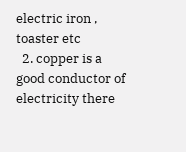electric iron , toaster etc
  2. copper is a good conductor of electricity there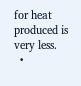for heat produced is very less.
  •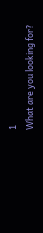1
What are you looking for?